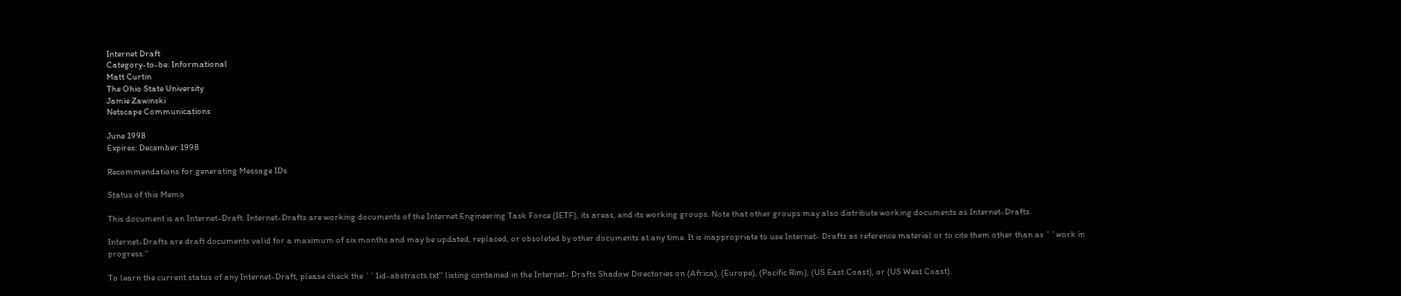Internet Draft
Category-to-be: Informational
Matt Curtin
The Ohio State University
Jamie Zawinski
Netscape Communications

June 1998
Expires: December 1998

Recommendations for generating Message IDs

Status of this Memo

This document is an Internet-Draft. Internet-Drafts are working documents of the Internet Engineering Task Force (IETF), its areas, and its working groups. Note that other groups may also distribute working documents as Internet-Drafts.

Internet-Drafts are draft documents valid for a maximum of six months and may be updated, replaced, or obsoleted by other documents at any time. It is inappropriate to use Internet- Drafts as reference material or to cite them other than as ``work in progress.''

To learn the current status of any Internet-Draft, please check the ``1id-abstracts.txt'' listing contained in the Internet- Drafts Shadow Directories on (Africa), (Europe), (Pacific Rim), (US East Coast), or (US West Coast).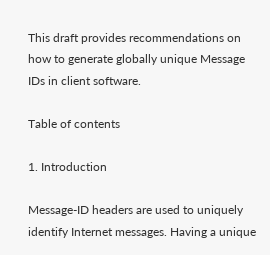This draft provides recommendations on how to generate globally unique Message IDs in client software.

Table of contents

1. Introduction

Message-ID headers are used to uniquely identify Internet messages. Having a unique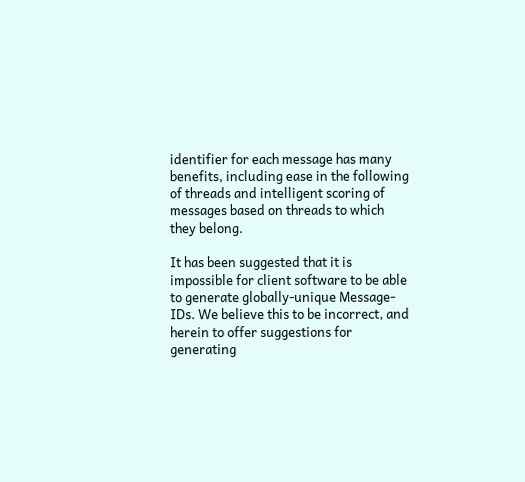identifier for each message has many benefits, including ease in the following of threads and intelligent scoring of messages based on threads to which they belong.

It has been suggested that it is impossible for client software to be able to generate globally-unique Message-IDs. We believe this to be incorrect, and herein to offer suggestions for generating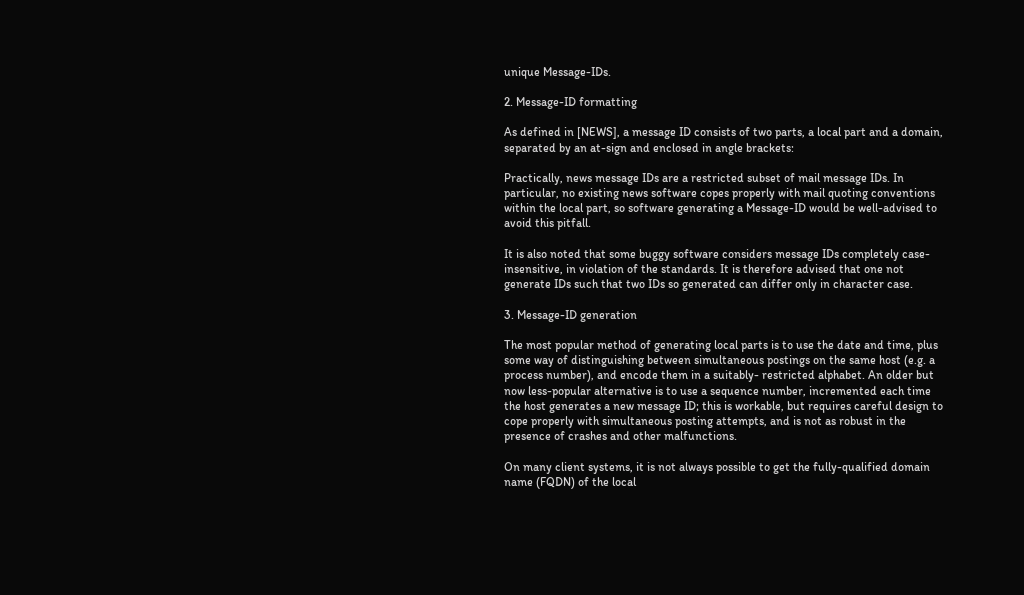unique Message-IDs.

2. Message-ID formatting

As defined in [NEWS], a message ID consists of two parts, a local part and a domain, separated by an at-sign and enclosed in angle brackets:

Practically, news message IDs are a restricted subset of mail message IDs. In particular, no existing news software copes properly with mail quoting conventions within the local part, so software generating a Message-ID would be well-advised to avoid this pitfall.

It is also noted that some buggy software considers message IDs completely case-insensitive, in violation of the standards. It is therefore advised that one not generate IDs such that two IDs so generated can differ only in character case.

3. Message-ID generation

The most popular method of generating local parts is to use the date and time, plus some way of distinguishing between simultaneous postings on the same host (e.g. a process number), and encode them in a suitably- restricted alphabet. An older but now less-popular alternative is to use a sequence number, incremented each time the host generates a new message ID; this is workable, but requires careful design to cope properly with simultaneous posting attempts, and is not as robust in the presence of crashes and other malfunctions.

On many client systems, it is not always possible to get the fully-qualified domain name (FQDN) of the local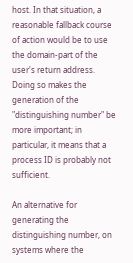host. In that situation, a reasonable fallback course of action would be to use the domain-part of the user's return address. Doing so makes the generation of the "distinguishing number" be more important; in particular, it means that a process ID is probably not sufficient.

An alternative for generating the distinguishing number, on systems where the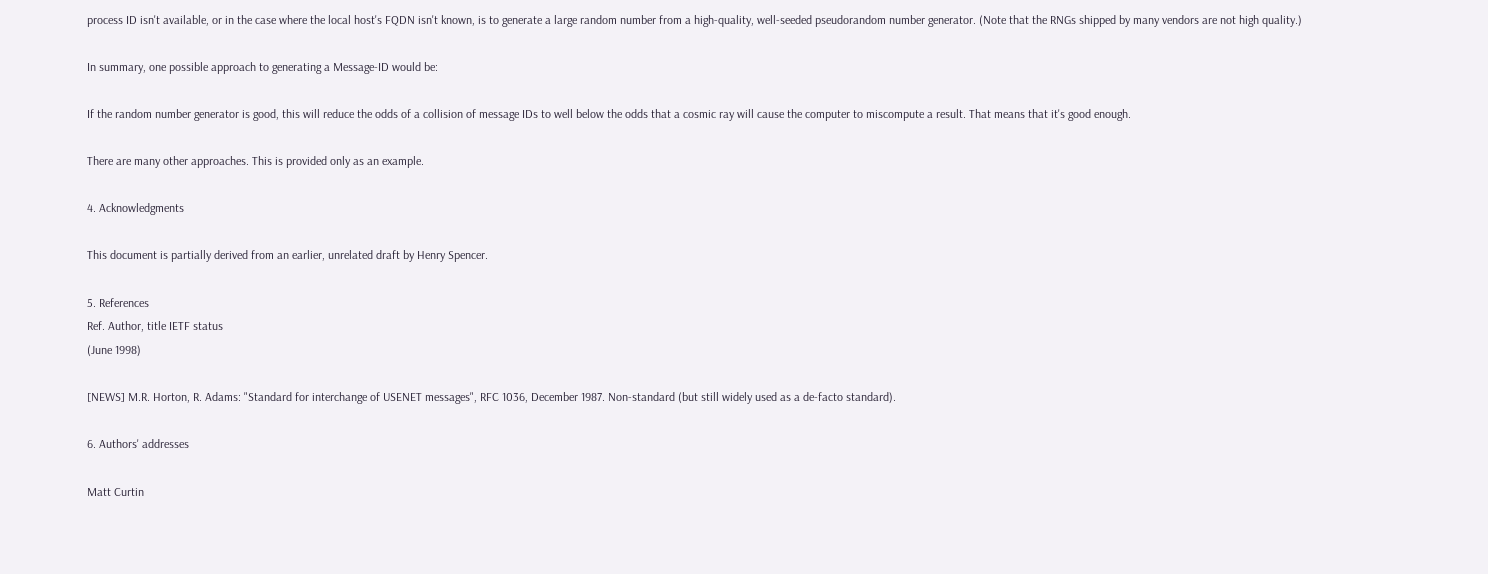process ID isn't available, or in the case where the local host's FQDN isn't known, is to generate a large random number from a high-quality, well-seeded pseudorandom number generator. (Note that the RNGs shipped by many vendors are not high quality.)

In summary, one possible approach to generating a Message-ID would be:

If the random number generator is good, this will reduce the odds of a collision of message IDs to well below the odds that a cosmic ray will cause the computer to miscompute a result. That means that it's good enough.

There are many other approaches. This is provided only as an example.

4. Acknowledgments

This document is partially derived from an earlier, unrelated draft by Henry Spencer.

5. References
Ref. Author, title IETF status
(June 1998)

[NEWS] M.R. Horton, R. Adams: "Standard for interchange of USENET messages", RFC 1036, December 1987. Non-standard (but still widely used as a de-facto standard).

6. Authors' addresses

Matt Curtin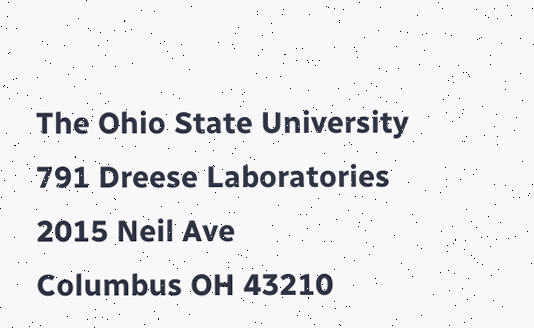The Ohio State University
791 Dreese Laboratories
2015 Neil Ave
Columbus OH 43210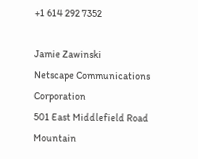+1 614 292 7352

Jamie Zawinski
Netscape Communications Corporation
501 East Middlefield Road
Mountain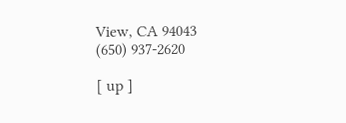View, CA 94043
(650) 937-2620

[ up ]